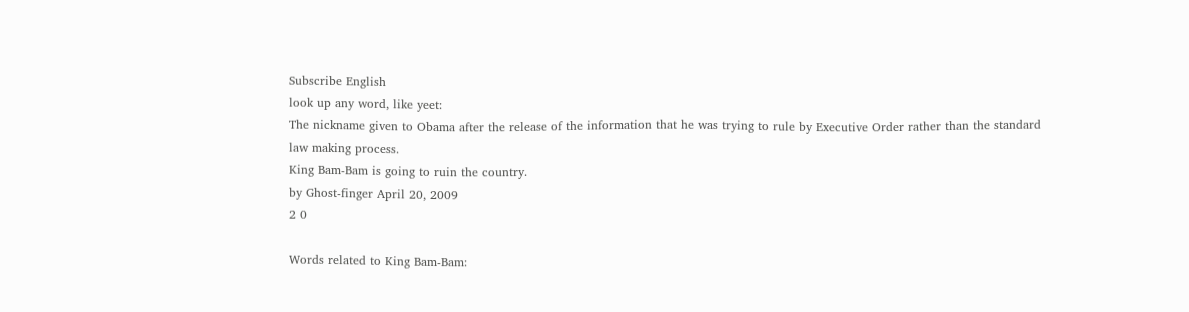Subscribe English
look up any word, like yeet:
The nickname given to Obama after the release of the information that he was trying to rule by Executive Order rather than the standard law making process.
King Bam-Bam is going to ruin the country.
by Ghost-finger April 20, 2009
2 0

Words related to King Bam-Bam: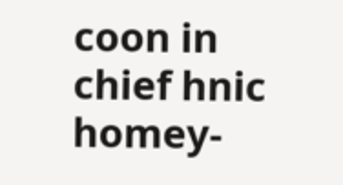coon in chief hnic homey-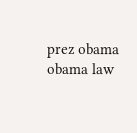prez obama obama law